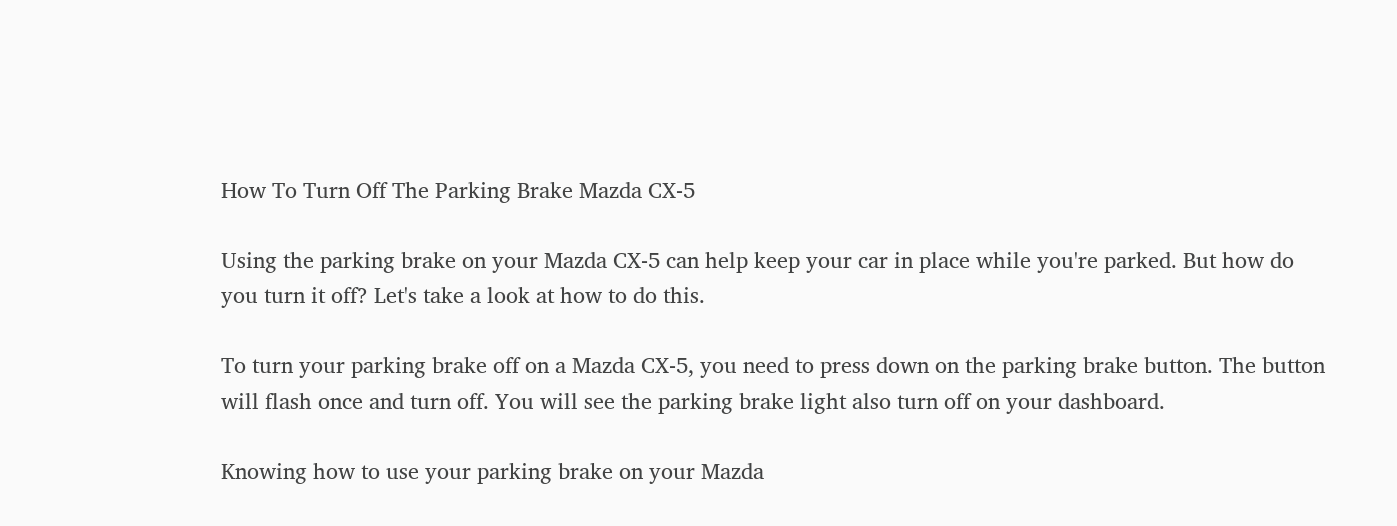How To Turn Off The Parking Brake Mazda CX-5

Using the parking brake on your Mazda CX-5 can help keep your car in place while you're parked. But how do you turn it off? Let's take a look at how to do this.

To turn your parking brake off on a Mazda CX-5, you need to press down on the parking brake button. The button will flash once and turn off. You will see the parking brake light also turn off on your dashboard.

Knowing how to use your parking brake on your Mazda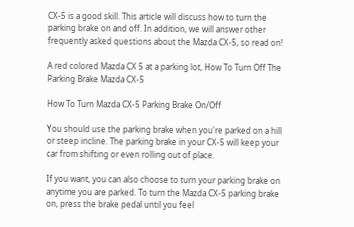CX-5 is a good skill. This article will discuss how to turn the parking brake on and off. In addition, we will answer other frequently asked questions about the Mazda CX-5, so read on!

A red colored Mazda CX 5 at a parking lot, How To Turn Off The Parking Brake Mazda CX-5

How To Turn Mazda CX-5 Parking Brake On/Off

You should use the parking brake when you're parked on a hill or steep incline. The parking brake in your CX-5 will keep your car from shifting or even rolling out of place.

If you want, you can also choose to turn your parking brake on anytime you are parked. To turn the Mazda CX-5 parking brake on, press the brake pedal until you feel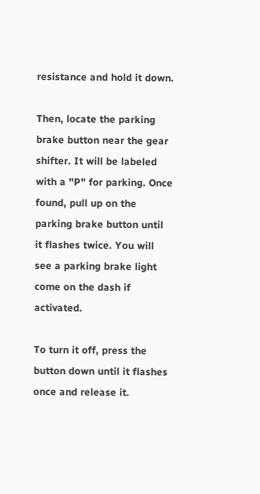resistance and hold it down.

Then, locate the parking brake button near the gear shifter. It will be labeled with a "P" for parking. Once found, pull up on the parking brake button until it flashes twice. You will see a parking brake light come on the dash if activated.

To turn it off, press the button down until it flashes once and release it.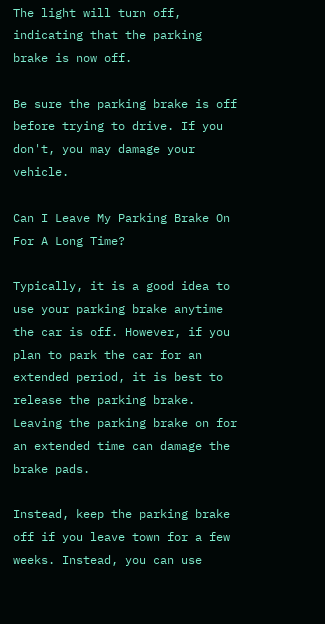The light will turn off, indicating that the parking brake is now off.

Be sure the parking brake is off before trying to drive. If you don't, you may damage your vehicle.

Can I Leave My Parking Brake On For A Long Time?

Typically, it is a good idea to use your parking brake anytime the car is off. However, if you plan to park the car for an extended period, it is best to release the parking brake. Leaving the parking brake on for an extended time can damage the brake pads.

Instead, keep the parking brake off if you leave town for a few weeks. Instead, you can use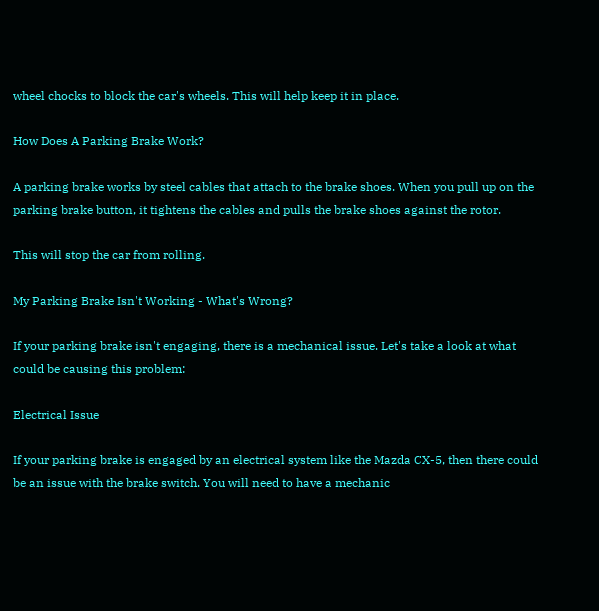wheel chocks to block the car's wheels. This will help keep it in place.

How Does A Parking Brake Work?

A parking brake works by steel cables that attach to the brake shoes. When you pull up on the parking brake button, it tightens the cables and pulls the brake shoes against the rotor.

This will stop the car from rolling.

My Parking Brake Isn't Working - What's Wrong?

If your parking brake isn't engaging, there is a mechanical issue. Let's take a look at what could be causing this problem:

Electrical Issue

If your parking brake is engaged by an electrical system like the Mazda CX-5, then there could be an issue with the brake switch. You will need to have a mechanic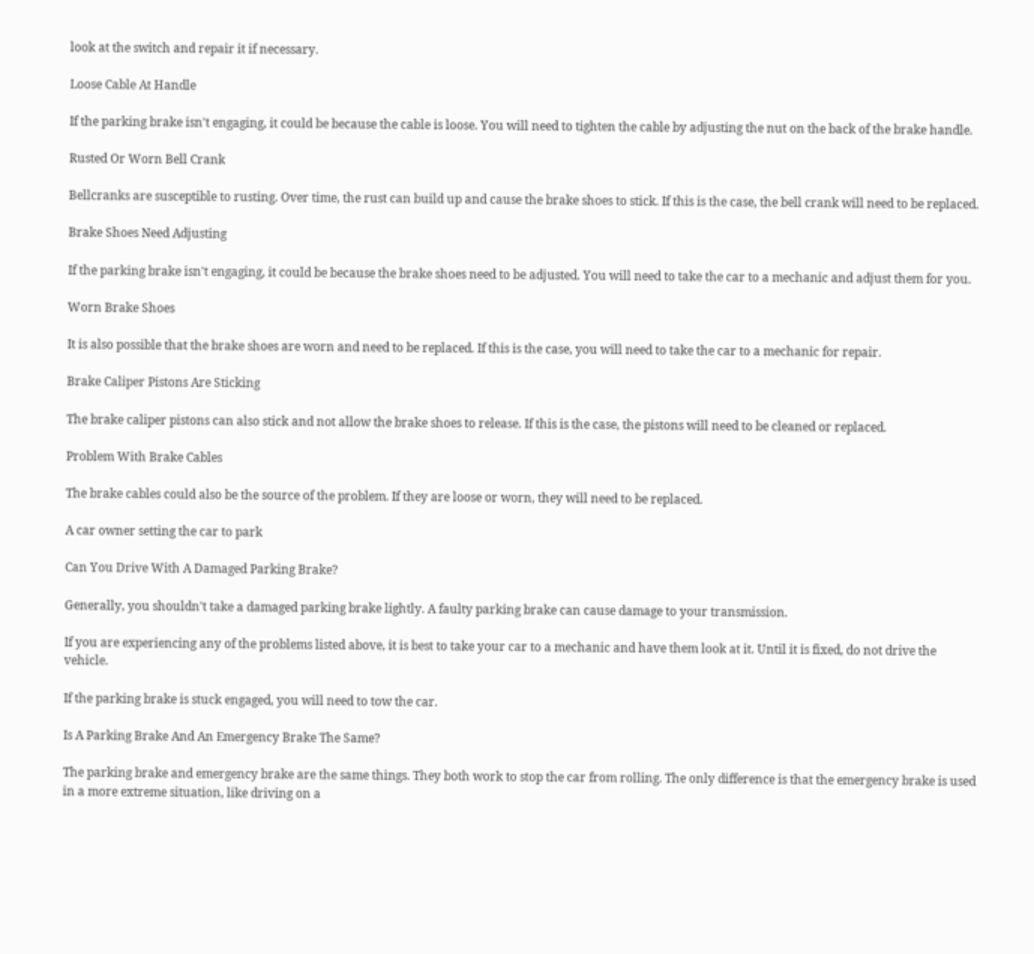look at the switch and repair it if necessary.

Loose Cable At Handle

If the parking brake isn't engaging, it could be because the cable is loose. You will need to tighten the cable by adjusting the nut on the back of the brake handle.

Rusted Or Worn Bell Crank

Bellcranks are susceptible to rusting. Over time, the rust can build up and cause the brake shoes to stick. If this is the case, the bell crank will need to be replaced.

Brake Shoes Need Adjusting

If the parking brake isn't engaging, it could be because the brake shoes need to be adjusted. You will need to take the car to a mechanic and adjust them for you.

Worn Brake Shoes

It is also possible that the brake shoes are worn and need to be replaced. If this is the case, you will need to take the car to a mechanic for repair.

Brake Caliper Pistons Are Sticking

The brake caliper pistons can also stick and not allow the brake shoes to release. If this is the case, the pistons will need to be cleaned or replaced.

Problem With Brake Cables

The brake cables could also be the source of the problem. If they are loose or worn, they will need to be replaced.

A car owner setting the car to park

Can You Drive With A Damaged Parking Brake?

Generally, you shouldn't take a damaged parking brake lightly. A faulty parking brake can cause damage to your transmission.

If you are experiencing any of the problems listed above, it is best to take your car to a mechanic and have them look at it. Until it is fixed, do not drive the vehicle.

If the parking brake is stuck engaged, you will need to tow the car.

Is A Parking Brake And An Emergency Brake The Same?

The parking brake and emergency brake are the same things. They both work to stop the car from rolling. The only difference is that the emergency brake is used in a more extreme situation, like driving on a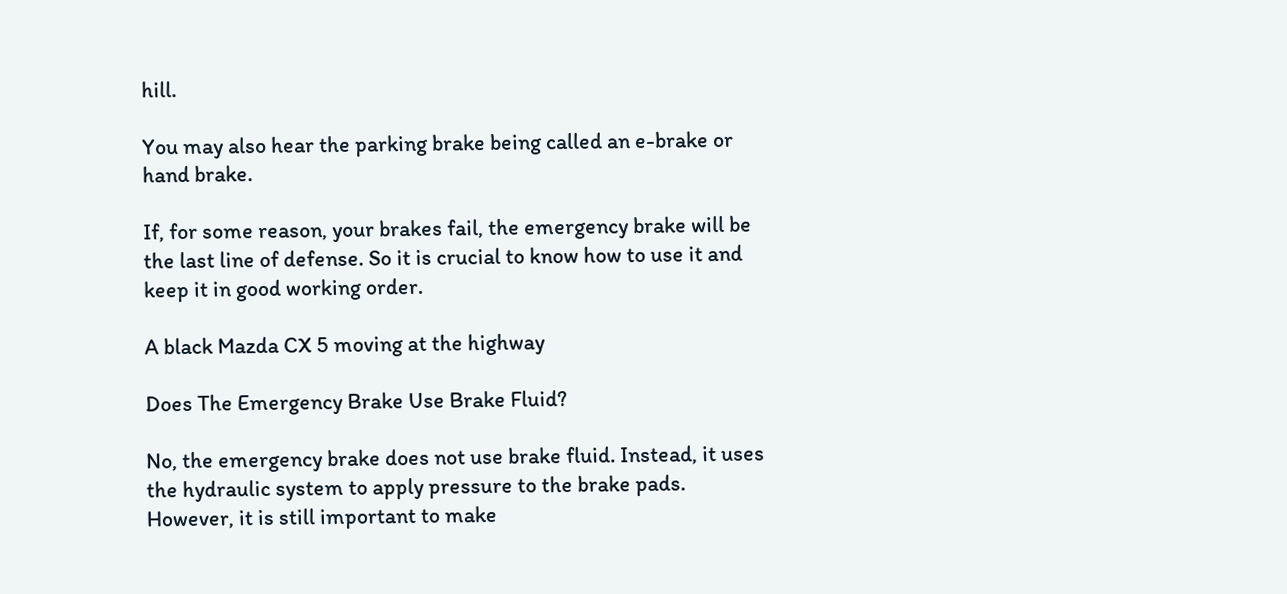hill.

You may also hear the parking brake being called an e-brake or hand brake.

If, for some reason, your brakes fail, the emergency brake will be the last line of defense. So it is crucial to know how to use it and keep it in good working order.

A black Mazda CX 5 moving at the highway

Does The Emergency Brake Use Brake Fluid?

No, the emergency brake does not use brake fluid. Instead, it uses the hydraulic system to apply pressure to the brake pads. However, it is still important to make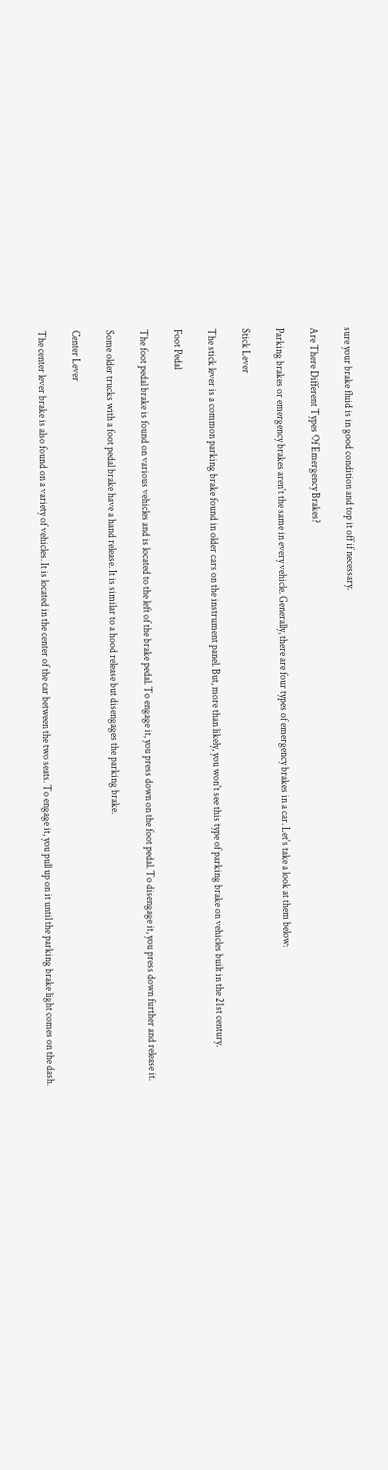sure your brake fluid is in good condition and top it off if necessary.

Are There Different Types Of Emergency Brakes?

Parking brakes or emergency brakes aren't the same in every vehicle. Generally, there are four types of emergency brakes in a car. Let's take a look at them below:

Stick Lever

The stick lever is a common parking brake found in older cars on the instrument panel. But, more than likely, you won't see this type of parking brake on vehicles built in the 21st century.

Foot Pedal

The foot pedal brake is found on various vehicles and is located to the left of the brake pedal. To engage it, you press down on the foot pedal. To disengage it, you press down further and release it.

Some older trucks with a foot pedal brake have a hand release. It is similar to a hood release but disengages the parking brake.

Center Lever

The center lever brake is also found on a variety of vehicles. It is located in the center of the car between the two seats. To engage it, you pull up on it until the parking brake light comes on the dash.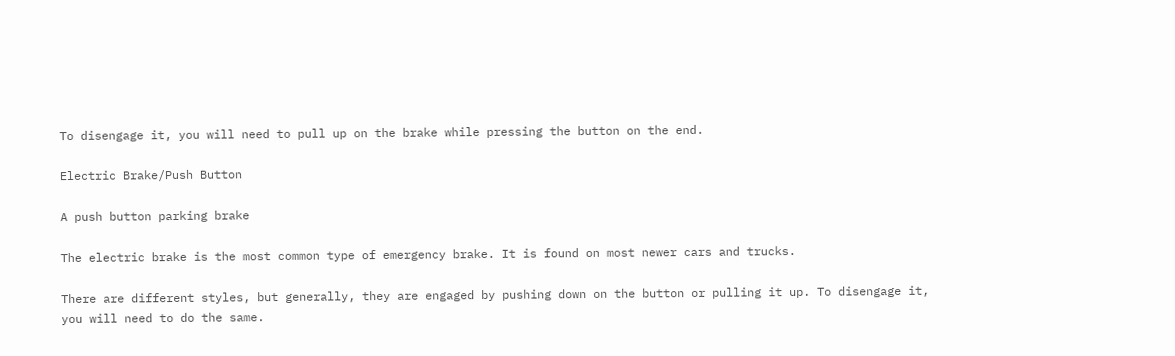To disengage it, you will need to pull up on the brake while pressing the button on the end.

Electric Brake/Push Button

A push button parking brake

The electric brake is the most common type of emergency brake. It is found on most newer cars and trucks.

There are different styles, but generally, they are engaged by pushing down on the button or pulling it up. To disengage it, you will need to do the same.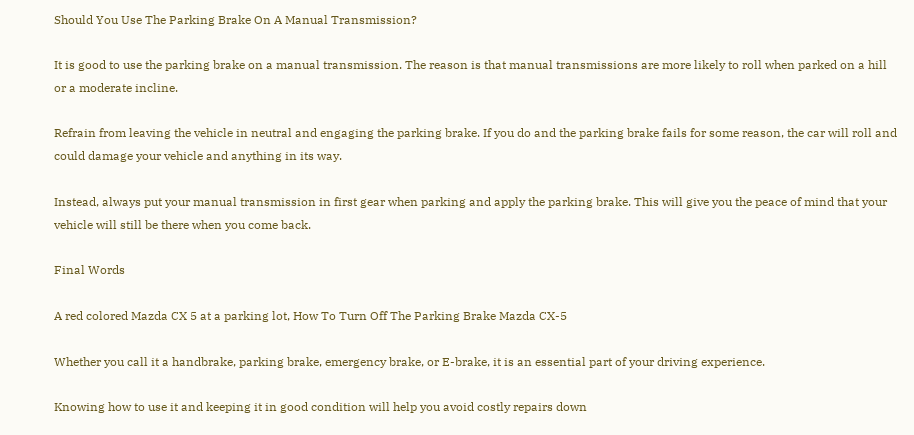Should You Use The Parking Brake On A Manual Transmission?

It is good to use the parking brake on a manual transmission. The reason is that manual transmissions are more likely to roll when parked on a hill or a moderate incline.

Refrain from leaving the vehicle in neutral and engaging the parking brake. If you do and the parking brake fails for some reason, the car will roll and could damage your vehicle and anything in its way.

Instead, always put your manual transmission in first gear when parking and apply the parking brake. This will give you the peace of mind that your vehicle will still be there when you come back.

Final Words

A red colored Mazda CX 5 at a parking lot, How To Turn Off The Parking Brake Mazda CX-5

Whether you call it a handbrake, parking brake, emergency brake, or E-brake, it is an essential part of your driving experience.

Knowing how to use it and keeping it in good condition will help you avoid costly repairs down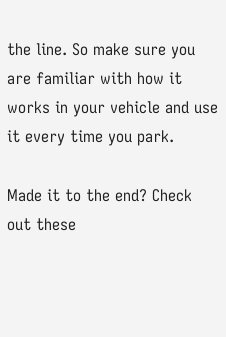the line. So make sure you are familiar with how it works in your vehicle and use it every time you park.

Made it to the end? Check out these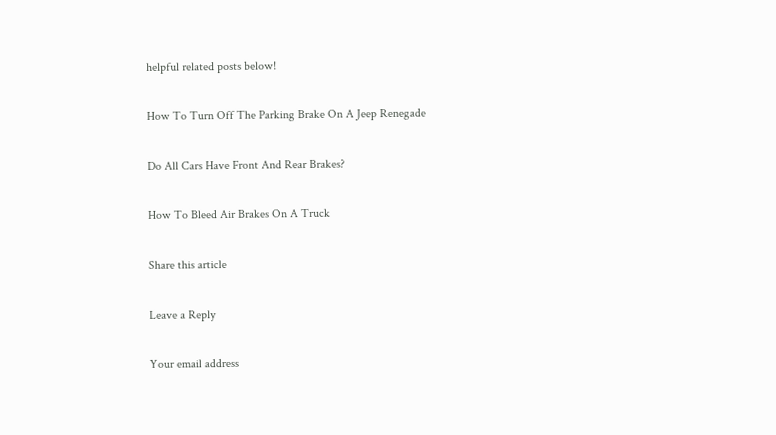helpful related posts below!

How To Turn Off The Parking Brake On A Jeep Renegade

Do All Cars Have Front And Rear Brakes?

How To Bleed Air Brakes On A Truck

Share this article

Leave a Reply

Your email address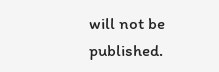will not be published.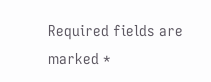Required fields are marked *